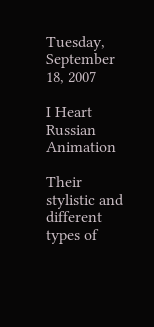Tuesday, September 18, 2007

I Heart Russian Animation

Their stylistic and different types of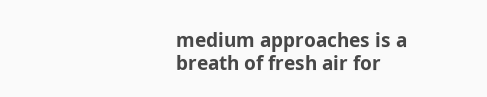medium approaches is a breath of fresh air for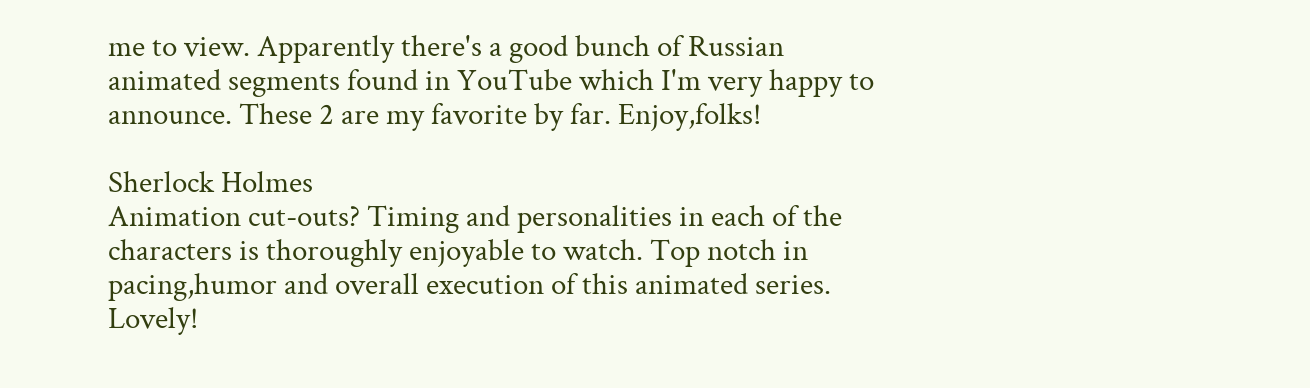me to view. Apparently there's a good bunch of Russian animated segments found in YouTube which I'm very happy to announce. These 2 are my favorite by far. Enjoy,folks!

Sherlock Holmes
Animation cut-outs? Timing and personalities in each of the characters is thoroughly enjoyable to watch. Top notch in pacing,humor and overall execution of this animated series. Lovely!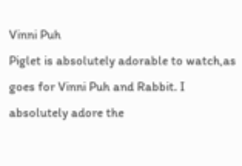Vinni Puh
Piglet is absolutely adorable to watch,as goes for Vinni Puh and Rabbit. I absolutely adore the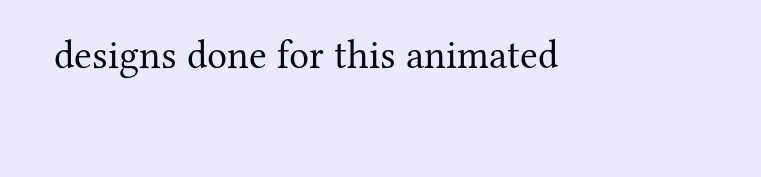designs done for this animated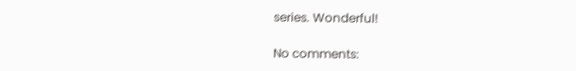series. Wonderful!

No comments: